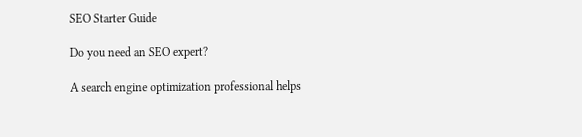SEO Starter Guide

Do you need an SEO expert?

A search engine optimization professional helps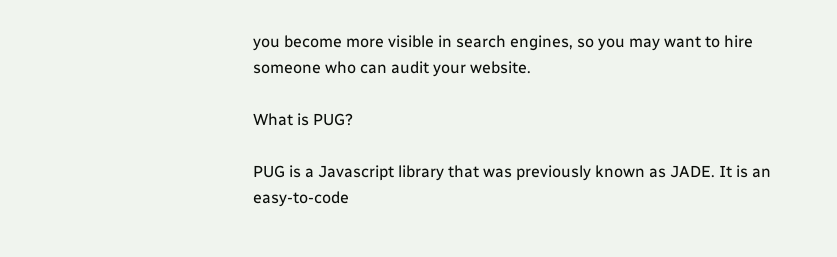you become more visible in search engines, so you may want to hire someone who can audit your website.

What is PUG?

PUG is a Javascript library that was previously known as JADE. It is an easy-to-code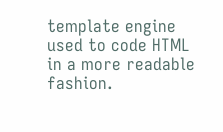template engine used to code HTML in a more readable fashion.